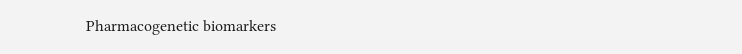Pharmacogenetic biomarkers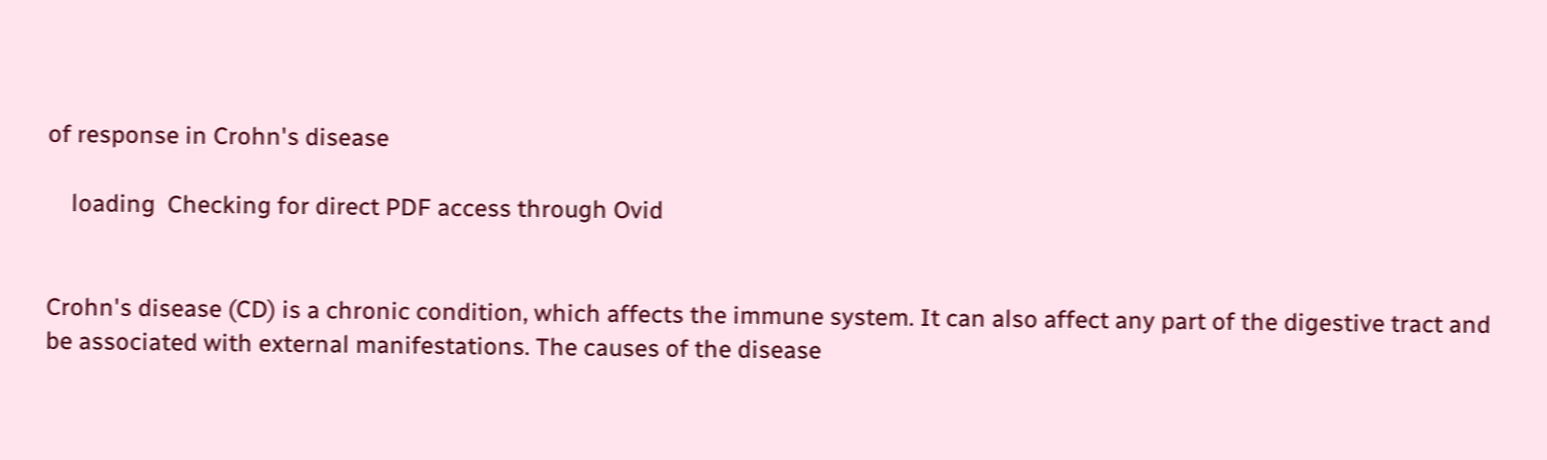of response in Crohn's disease

    loading  Checking for direct PDF access through Ovid


Crohn's disease (CD) is a chronic condition, which affects the immune system. It can also affect any part of the digestive tract and be associated with external manifestations. The causes of the disease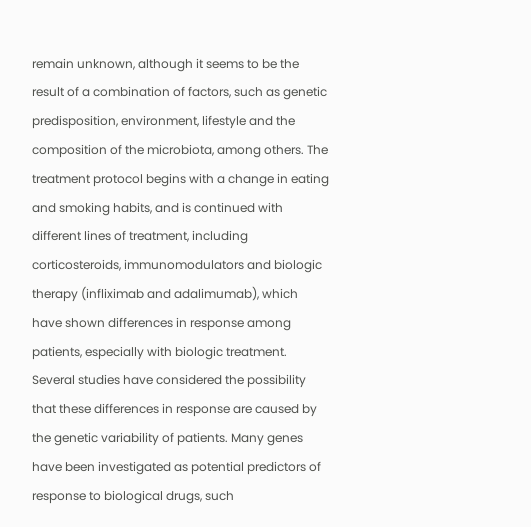remain unknown, although it seems to be the result of a combination of factors, such as genetic predisposition, environment, lifestyle and the composition of the microbiota, among others. The treatment protocol begins with a change in eating and smoking habits, and is continued with different lines of treatment, including corticosteroids, immunomodulators and biologic therapy (infliximab and adalimumab), which have shown differences in response among patients, especially with biologic treatment. Several studies have considered the possibility that these differences in response are caused by the genetic variability of patients. Many genes have been investigated as potential predictors of response to biological drugs, such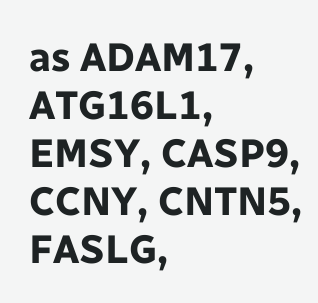as ADAM17, ATG16L1, EMSY, CASP9, CCNY, CNTN5, FASLG,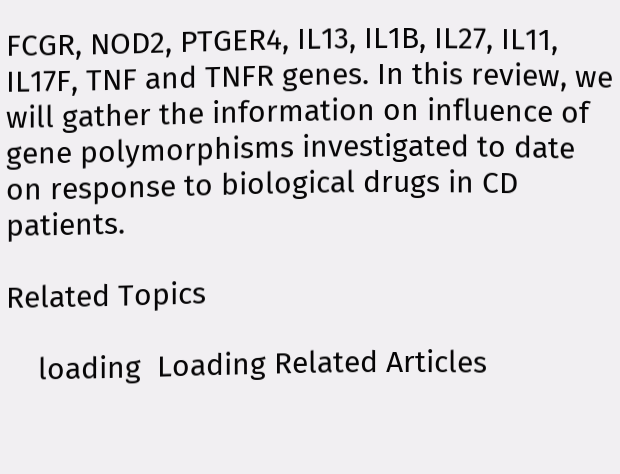FCGR, NOD2, PTGER4, IL13, IL1B, IL27, IL11, IL17F, TNF and TNFR genes. In this review, we will gather the information on influence of gene polymorphisms investigated to date on response to biological drugs in CD patients.

Related Topics

    loading  Loading Related Articles